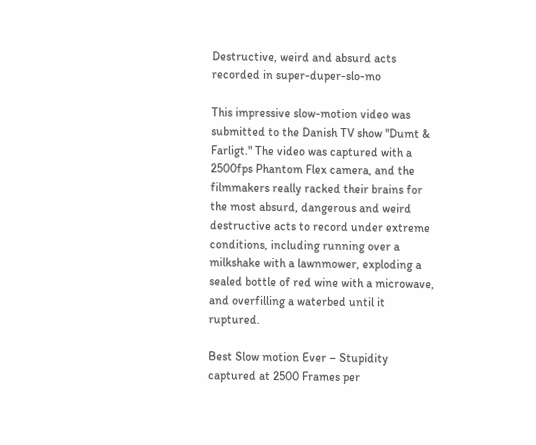Destructive, weird and absurd acts recorded in super-duper-slo-mo

This impressive slow-motion video was submitted to the Danish TV show "Dumt & Farligt." The video was captured with a 2500fps Phantom Flex camera, and the filmmakers really racked their brains for the most absurd, dangerous and weird destructive acts to record under extreme conditions, including running over a milkshake with a lawnmower, exploding a sealed bottle of red wine with a microwave, and overfilling a waterbed until it ruptured.

Best Slow motion Ever – Stupidity captured at 2500 Frames per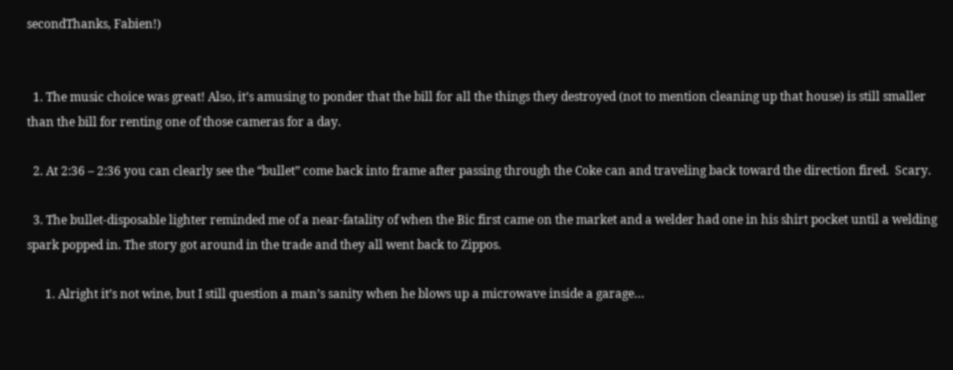secondThanks, Fabien!)


  1. The music choice was great! Also, it’s amusing to ponder that the bill for all the things they destroyed (not to mention cleaning up that house) is still smaller than the bill for renting one of those cameras for a day.

  2. At 2:36 – 2:36 you can clearly see the “bullet” come back into frame after passing through the Coke can and traveling back toward the direction fired.  Scary.

  3. The bullet-disposable lighter reminded me of a near-fatality of when the Bic first came on the market and a welder had one in his shirt pocket until a welding spark popped in. The story got around in the trade and they all went back to Zippos.

      1. Alright it’s not wine, but I still question a man’s sanity when he blows up a microwave inside a garage…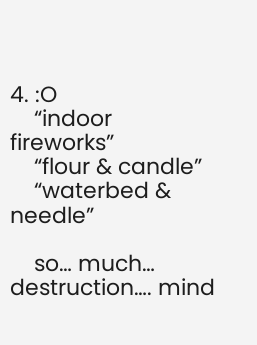4. :O
    “indoor fireworks”
    “flour & candle”
    “waterbed & needle”

    so… much… destruction…. mind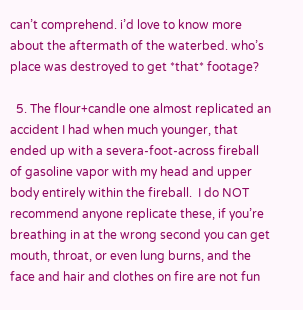can’t comprehend. i’d love to know more about the aftermath of the waterbed. who’s place was destroyed to get *that* footage?

  5. The flour+candle one almost replicated an accident I had when much younger, that ended up with a severa-foot-across fireball of gasoline vapor with my head and upper body entirely within the fireball.  I do NOT recommend anyone replicate these, if you’re breathing in at the wrong second you can get mouth, throat, or even lung burns, and the face and hair and clothes on fire are not fun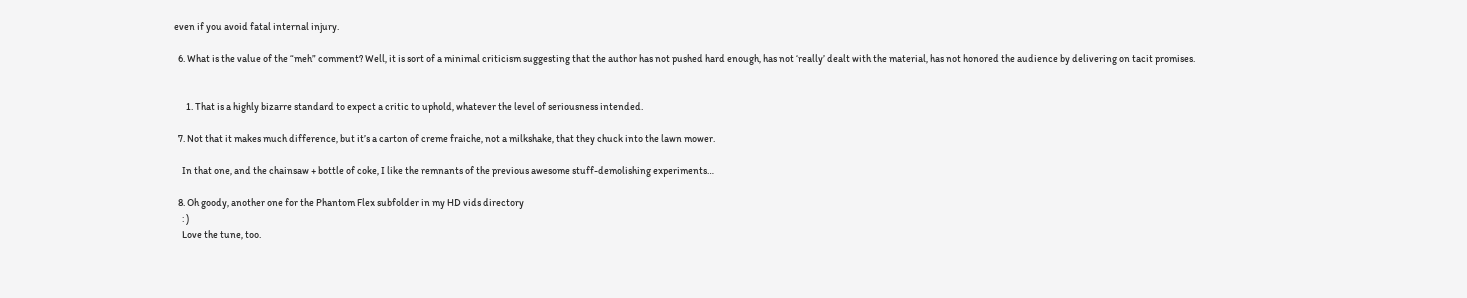even if you avoid fatal internal injury.

  6. What is the value of the “meh” comment? Well, it is sort of a minimal criticism suggesting that the author has not pushed hard enough, has not ‘really’ dealt with the material, has not honored the audience by delivering on tacit promises.


      1. That is a highly bizarre standard to expect a critic to uphold, whatever the level of seriousness intended.

  7. Not that it makes much difference, but it’s a carton of creme fraiche, not a milkshake, that they chuck into the lawn mower.

    In that one, and the chainsaw + bottle of coke, I like the remnants of the previous awesome stuff-demolishing experiments…

  8. Oh goody, another one for the Phantom Flex subfolder in my HD vids directory
    : )
    Love the tune, too.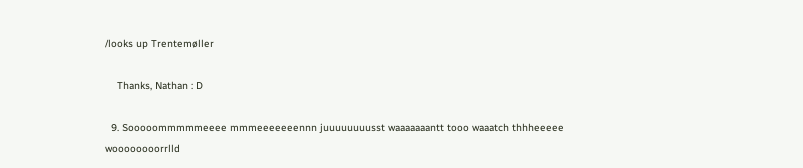/looks up Trentemøller

    Thanks, Nathan : D

  9. Sooooommmmmeeee mmmeeeeeeennn juuuuuuuusst waaaaaaantt tooo waaatch thhheeeee woooooooorrlld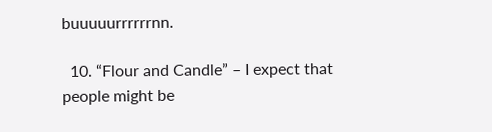buuuuurrrrrrnn.

  10. “Flour and Candle” – I expect that people might be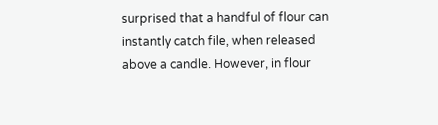surprised that a handful of flour can instantly catch file, when released above a candle. However, in flour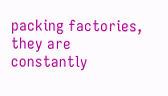packing factories, they are constantly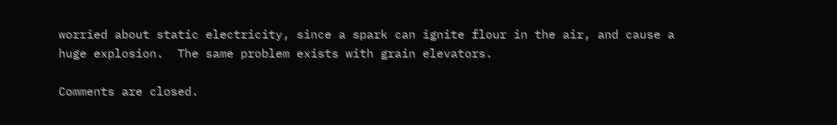worried about static electricity, since a spark can ignite flour in the air, and cause a huge explosion.  The same problem exists with grain elevators.

Comments are closed.